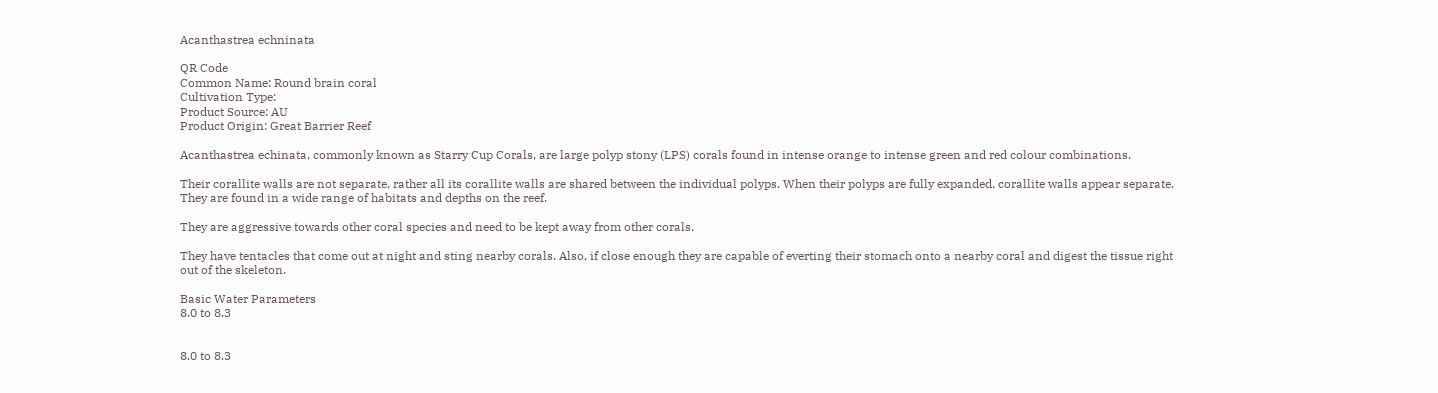Acanthastrea echninata

QR Code
Common Name: Round brain coral
Cultivation Type:
Product Source: AU
Product Origin: Great Barrier Reef

Acanthastrea echinata, commonly known as Starry Cup Corals, are large polyp stony (LPS) corals found in intense orange to intense green and red colour combinations.

Their corallite walls are not separate, rather all its corallite walls are shared between the individual polyps. When their polyps are fully expanded, corallite walls appear separate. They are found in a wide range of habitats and depths on the reef.

They are aggressive towards other coral species and need to be kept away from other corals.

They have tentacles that come out at night and sting nearby corals. Also, if close enough they are capable of everting their stomach onto a nearby coral and digest the tissue right out of the skeleton.

Basic Water Parameters
8.0 to 8.3


8.0 to 8.3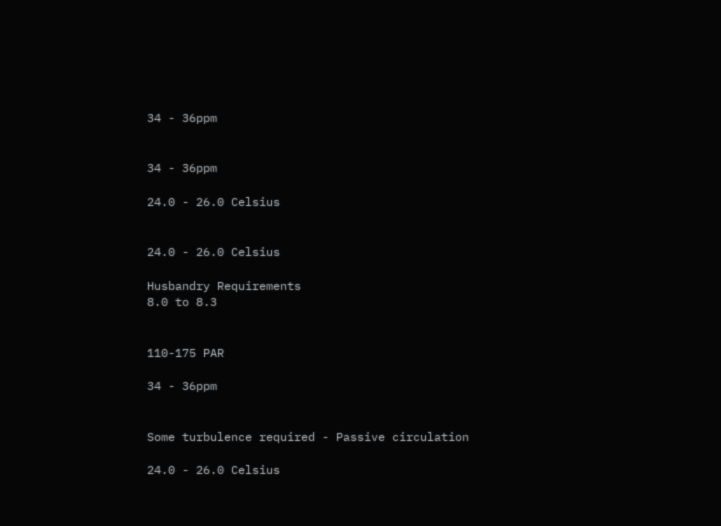34 - 36ppm


34 - 36ppm

24.0 - 26.0 Celsius


24.0 - 26.0 Celsius

Husbandry Requirements
8.0 to 8.3


110-175 PAR

34 - 36ppm


Some turbulence required - Passive circulation

24.0 - 26.0 Celsius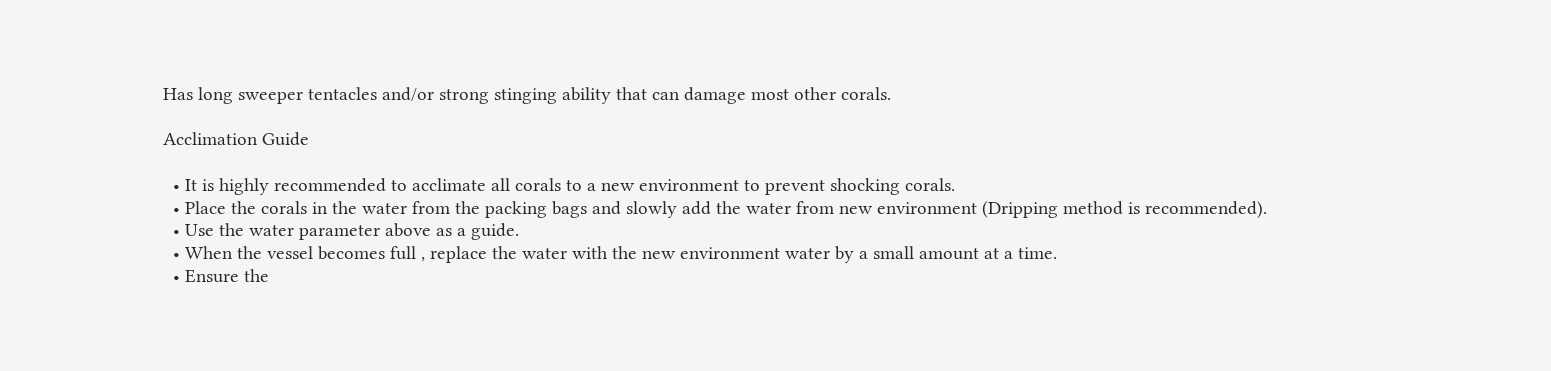Has long sweeper tentacles and/or strong stinging ability that can damage most other corals.

Acclimation Guide

  • It is highly recommended to acclimate all corals to a new environment to prevent shocking corals.
  • Place the corals in the water from the packing bags and slowly add the water from new environment (Dripping method is recommended).
  • Use the water parameter above as a guide.
  • When the vessel becomes full , replace the water with the new environment water by a small amount at a time.
  • Ensure the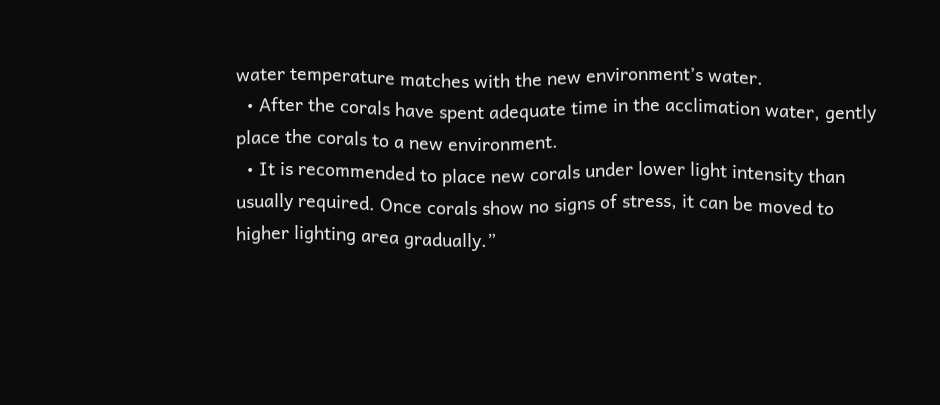water temperature matches with the new environment’s water.
  • After the corals have spent adequate time in the acclimation water, gently place the corals to a new environment.
  • It is recommended to place new corals under lower light intensity than usually required. Once corals show no signs of stress, it can be moved to higher lighting area gradually.”